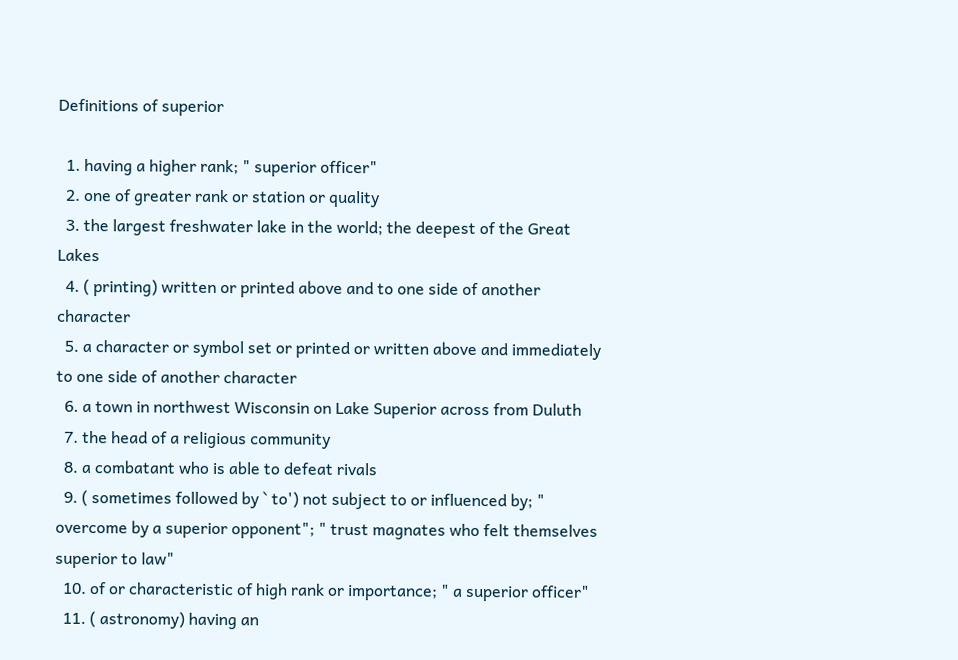Definitions of superior

  1. having a higher rank; " superior officer"
  2. one of greater rank or station or quality
  3. the largest freshwater lake in the world; the deepest of the Great Lakes
  4. ( printing) written or printed above and to one side of another character
  5. a character or symbol set or printed or written above and immediately to one side of another character
  6. a town in northwest Wisconsin on Lake Superior across from Duluth
  7. the head of a religious community
  8. a combatant who is able to defeat rivals
  9. ( sometimes followed by ` to') not subject to or influenced by; " overcome by a superior opponent"; " trust magnates who felt themselves superior to law"
  10. of or characteristic of high rank or importance; " a superior officer"
  11. ( astronomy) having an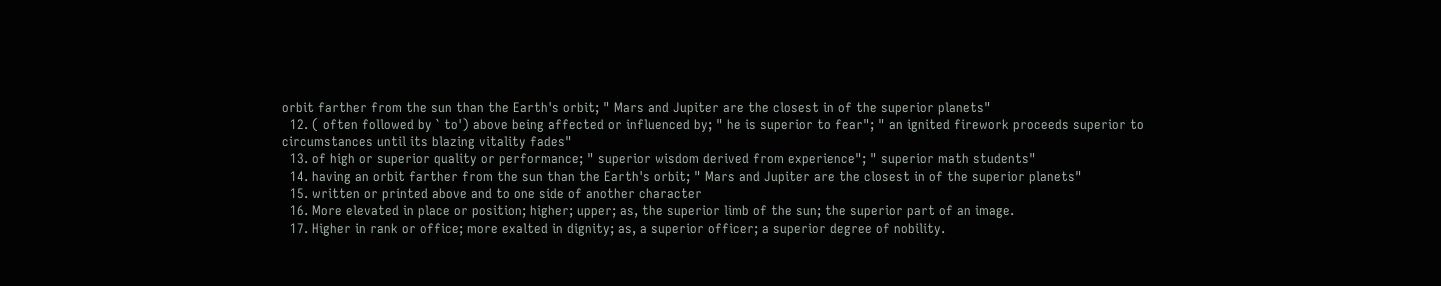orbit farther from the sun than the Earth's orbit; " Mars and Jupiter are the closest in of the superior planets"
  12. ( often followed by ` to') above being affected or influenced by; " he is superior to fear"; " an ignited firework proceeds superior to circumstances until its blazing vitality fades"
  13. of high or superior quality or performance; " superior wisdom derived from experience"; " superior math students"
  14. having an orbit farther from the sun than the Earth's orbit; " Mars and Jupiter are the closest in of the superior planets"
  15. written or printed above and to one side of another character
  16. More elevated in place or position; higher; upper; as, the superior limb of the sun; the superior part of an image.
  17. Higher in rank or office; more exalted in dignity; as, a superior officer; a superior degree of nobility.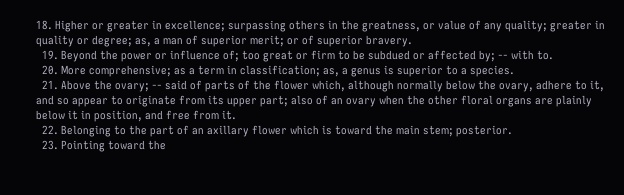18. Higher or greater in excellence; surpassing others in the greatness, or value of any quality; greater in quality or degree; as, a man of superior merit; or of superior bravery.
  19. Beyond the power or influence of; too great or firm to be subdued or affected by; -- with to.
  20. More comprehensive; as a term in classification; as, a genus is superior to a species.
  21. Above the ovary; -- said of parts of the flower which, although normally below the ovary, adhere to it, and so appear to originate from its upper part; also of an ovary when the other floral organs are plainly below it in position, and free from it.
  22. Belonging to the part of an axillary flower which is toward the main stem; posterior.
  23. Pointing toward the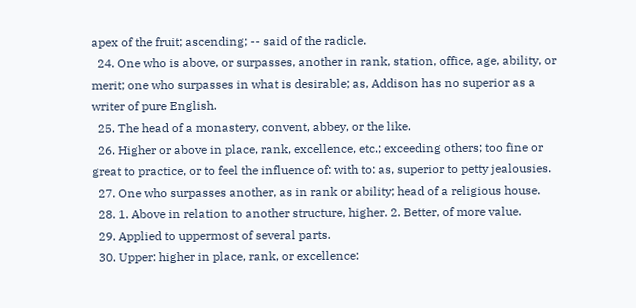apex of the fruit; ascending; -- said of the radicle.
  24. One who is above, or surpasses, another in rank, station, office, age, ability, or merit; one who surpasses in what is desirable; as, Addison has no superior as a writer of pure English.
  25. The head of a monastery, convent, abbey, or the like.
  26. Higher or above in place, rank, excellence, etc.; exceeding others; too fine or great to practice, or to feel the influence of: with to: as, superior to petty jealousies.
  27. One who surpasses another, as in rank or ability; head of a religious house.
  28. 1. Above in relation to another structure, higher. 2. Better, of more value.
  29. Applied to uppermost of several parts.
  30. Upper: higher in place, rank, or excellence: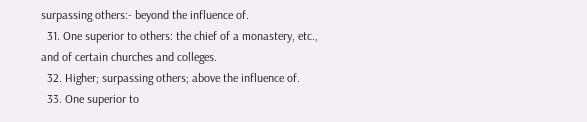surpassing others:- beyond the influence of.
  31. One superior to others: the chief of a monastery, etc., and of certain churches and colleges.
  32. Higher; surpassing others; above the influence of.
  33. One superior to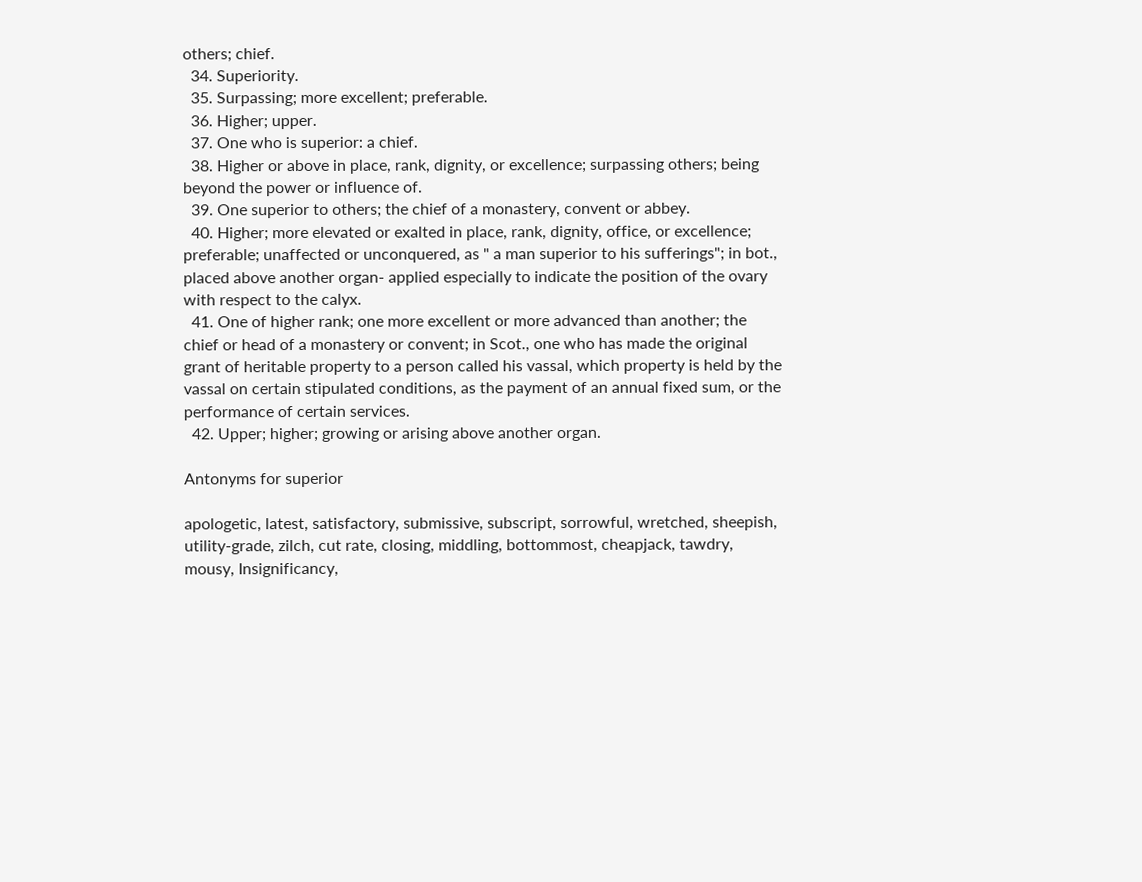others; chief.
  34. Superiority.
  35. Surpassing; more excellent; preferable.
  36. Higher; upper.
  37. One who is superior: a chief.
  38. Higher or above in place, rank, dignity, or excellence; surpassing others; being beyond the power or influence of.
  39. One superior to others; the chief of a monastery, convent or abbey.
  40. Higher; more elevated or exalted in place, rank, dignity, office, or excellence; preferable; unaffected or unconquered, as " a man superior to his sufferings"; in bot., placed above another organ- applied especially to indicate the position of the ovary with respect to the calyx.
  41. One of higher rank; one more excellent or more advanced than another; the chief or head of a monastery or convent; in Scot., one who has made the original grant of heritable property to a person called his vassal, which property is held by the vassal on certain stipulated conditions, as the payment of an annual fixed sum, or the performance of certain services.
  42. Upper; higher; growing or arising above another organ.

Antonyms for superior

apologetic, latest, satisfactory, submissive, subscript, sorrowful, wretched, sheepish, utility-grade, zilch, cut rate, closing, middling, bottommost, cheapjack, tawdry, mousy, Insignificancy,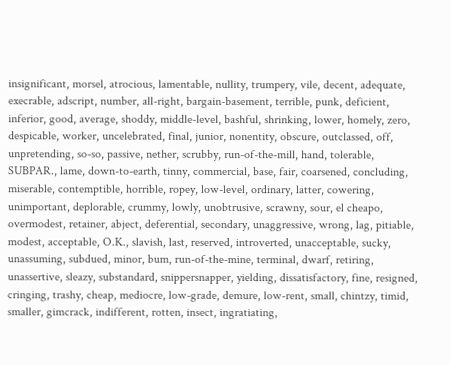insignificant, morsel, atrocious, lamentable, nullity, trumpery, vile, decent, adequate, execrable, adscript, number, all-right, bargain-basement, terrible, punk, deficient, inferior, good, average, shoddy, middle-level, bashful, shrinking, lower, homely, zero, despicable, worker, uncelebrated, final, junior, nonentity, obscure, outclassed, off, unpretending, so-so, passive, nether, scrubby, run-of-the-mill, hand, tolerable, SUBPAR., lame, down-to-earth, tinny, commercial, base, fair, coarsened, concluding, miserable, contemptible, horrible, ropey, low-level, ordinary, latter, cowering, unimportant, deplorable, crummy, lowly, unobtrusive, scrawny, sour, el cheapo, overmodest, retainer, abject, deferential, secondary, unaggressive, wrong, lag, pitiable, modest, acceptable, O.K., slavish, last, reserved, introverted, unacceptable, sucky, unassuming, subdued, minor, bum, run-of-the-mine, terminal, dwarf, retiring, unassertive, sleazy, substandard, snippersnapper, yielding, dissatisfactory, fine, resigned, cringing, trashy, cheap, mediocre, low-grade, demure, low-rent, small, chintzy, timid, smaller, gimcrack, indifferent, rotten, insect, ingratiating,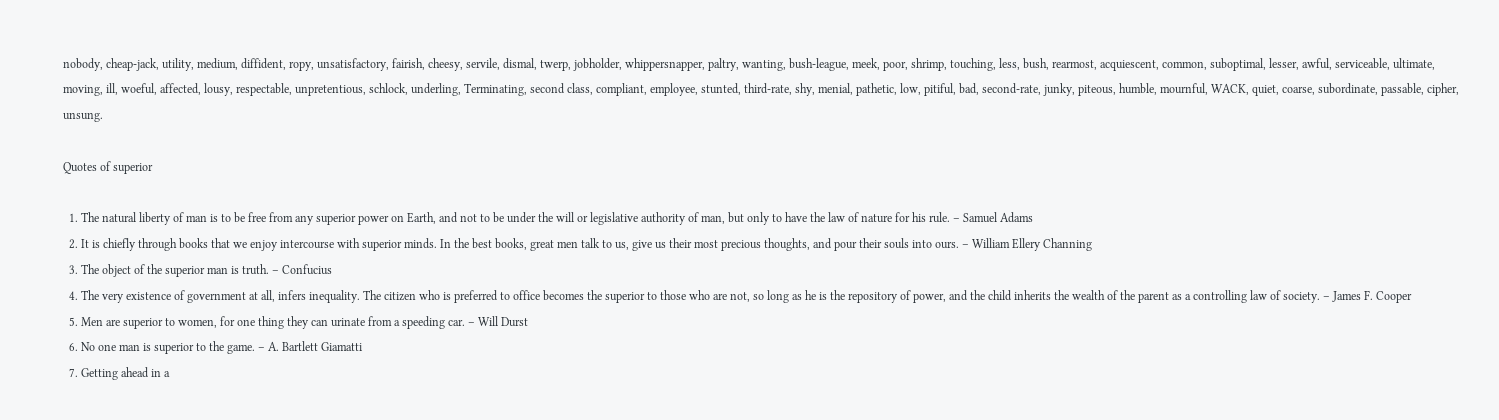nobody, cheap-jack, utility, medium, diffident, ropy, unsatisfactory, fairish, cheesy, servile, dismal, twerp, jobholder, whippersnapper, paltry, wanting, bush-league, meek, poor, shrimp, touching, less, bush, rearmost, acquiescent, common, suboptimal, lesser, awful, serviceable, ultimate, moving, ill, woeful, affected, lousy, respectable, unpretentious, schlock, underling, Terminating, second class, compliant, employee, stunted, third-rate, shy, menial, pathetic, low, pitiful, bad, second-rate, junky, piteous, humble, mournful, WACK, quiet, coarse, subordinate, passable, cipher, unsung.

Quotes of superior

  1. The natural liberty of man is to be free from any superior power on Earth, and not to be under the will or legislative authority of man, but only to have the law of nature for his rule. – Samuel Adams
  2. It is chiefly through books that we enjoy intercourse with superior minds. In the best books, great men talk to us, give us their most precious thoughts, and pour their souls into ours. – William Ellery Channing
  3. The object of the superior man is truth. – Confucius
  4. The very existence of government at all, infers inequality. The citizen who is preferred to office becomes the superior to those who are not, so long as he is the repository of power, and the child inherits the wealth of the parent as a controlling law of society. – James F. Cooper
  5. Men are superior to women, for one thing they can urinate from a speeding car. – Will Durst
  6. No one man is superior to the game. – A. Bartlett Giamatti
  7. Getting ahead in a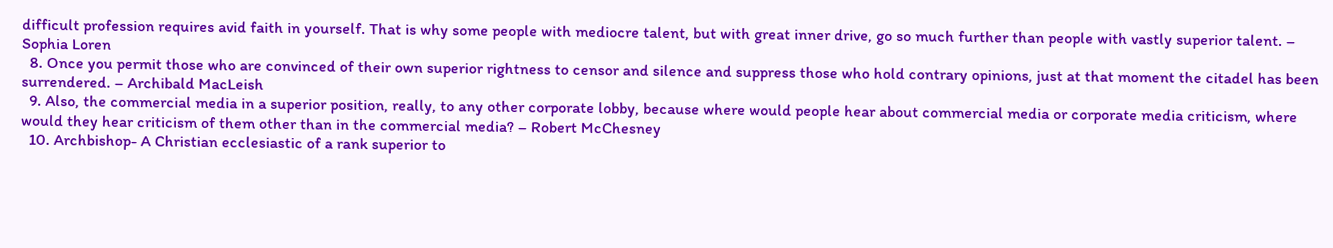difficult profession requires avid faith in yourself. That is why some people with mediocre talent, but with great inner drive, go so much further than people with vastly superior talent. – Sophia Loren
  8. Once you permit those who are convinced of their own superior rightness to censor and silence and suppress those who hold contrary opinions, just at that moment the citadel has been surrendered. – Archibald MacLeish
  9. Also, the commercial media in a superior position, really, to any other corporate lobby, because where would people hear about commercial media or corporate media criticism, where would they hear criticism of them other than in the commercial media? – Robert McChesney
  10. Archbishop- A Christian ecclesiastic of a rank superior to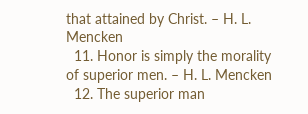that attained by Christ. – H. L. Mencken
  11. Honor is simply the morality of superior men. – H. L. Mencken
  12. The superior man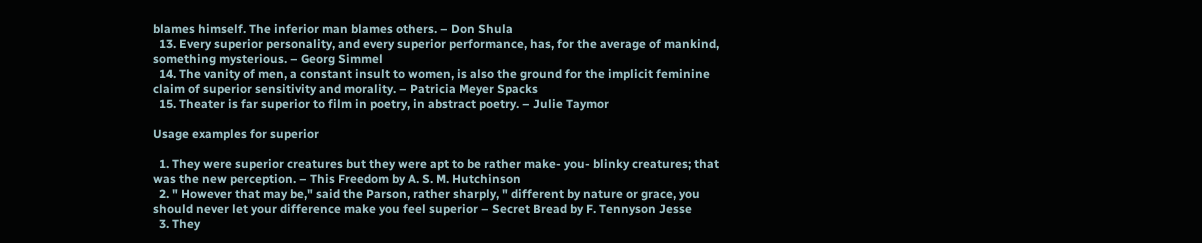blames himself. The inferior man blames others. – Don Shula
  13. Every superior personality, and every superior performance, has, for the average of mankind, something mysterious. – Georg Simmel
  14. The vanity of men, a constant insult to women, is also the ground for the implicit feminine claim of superior sensitivity and morality. – Patricia Meyer Spacks
  15. Theater is far superior to film in poetry, in abstract poetry. – Julie Taymor

Usage examples for superior

  1. They were superior creatures but they were apt to be rather make- you- blinky creatures; that was the new perception. – This Freedom by A. S. M. Hutchinson
  2. " However that may be," said the Parson, rather sharply, " different by nature or grace, you should never let your difference make you feel superior – Secret Bread by F. Tennyson Jesse
  3. They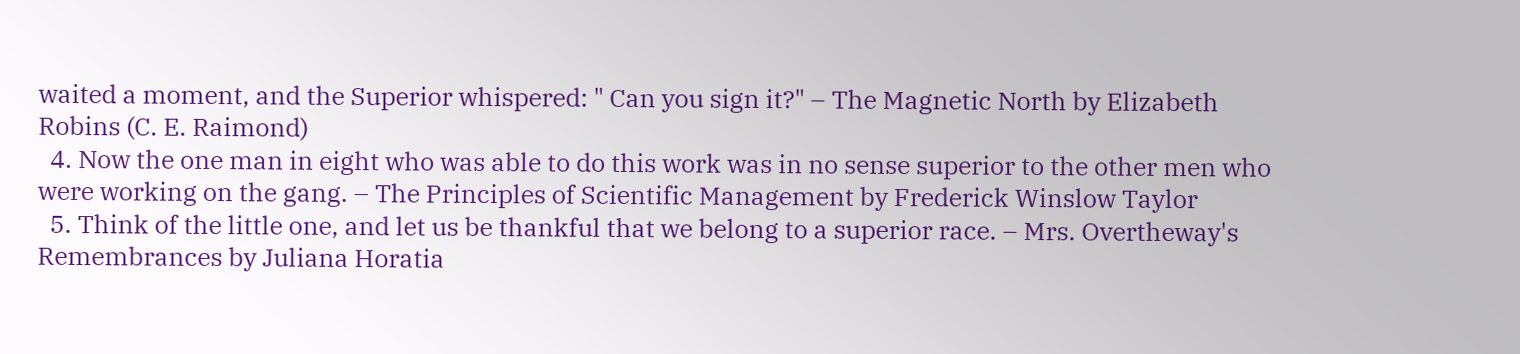waited a moment, and the Superior whispered: " Can you sign it?" – The Magnetic North by Elizabeth Robins (C. E. Raimond)
  4. Now the one man in eight who was able to do this work was in no sense superior to the other men who were working on the gang. – The Principles of Scientific Management by Frederick Winslow Taylor
  5. Think of the little one, and let us be thankful that we belong to a superior race. – Mrs. Overtheway's Remembrances by Juliana Horatia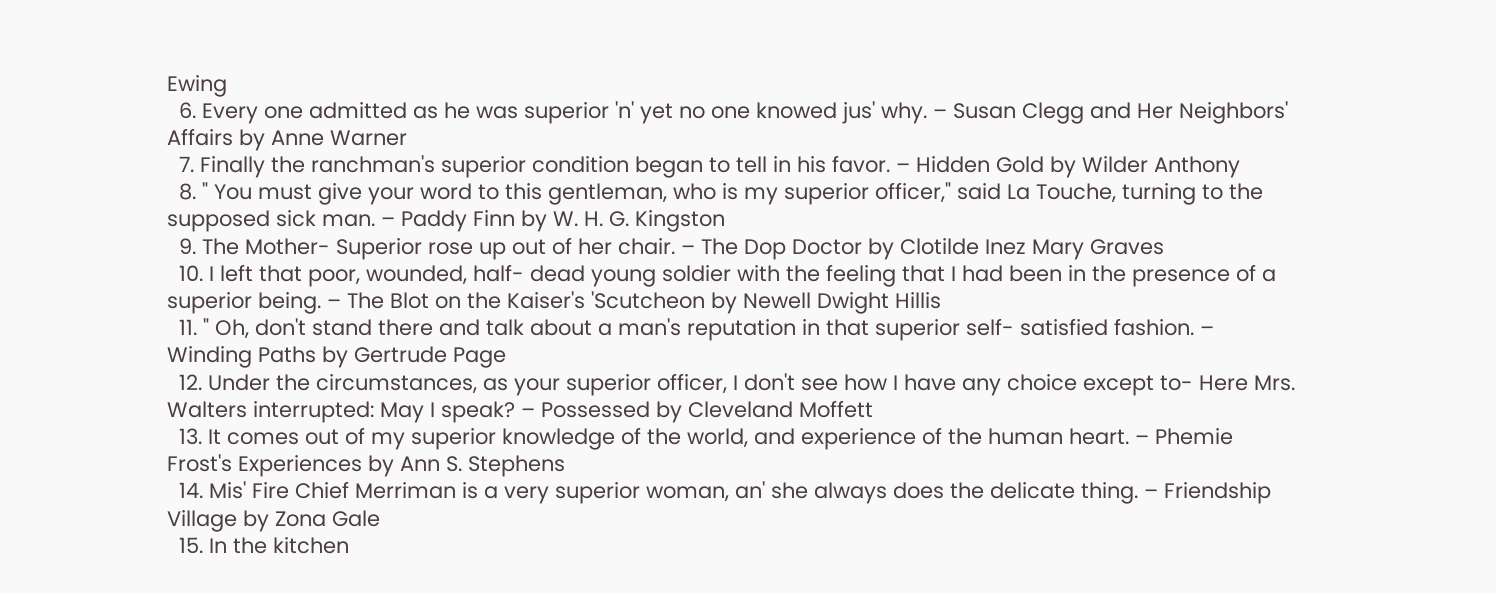Ewing
  6. Every one admitted as he was superior 'n' yet no one knowed jus' why. – Susan Clegg and Her Neighbors' Affairs by Anne Warner
  7. Finally the ranchman's superior condition began to tell in his favor. – Hidden Gold by Wilder Anthony
  8. " You must give your word to this gentleman, who is my superior officer," said La Touche, turning to the supposed sick man. – Paddy Finn by W. H. G. Kingston
  9. The Mother- Superior rose up out of her chair. – The Dop Doctor by Clotilde Inez Mary Graves
  10. I left that poor, wounded, half- dead young soldier with the feeling that I had been in the presence of a superior being. – The Blot on the Kaiser's 'Scutcheon by Newell Dwight Hillis
  11. " Oh, don't stand there and talk about a man's reputation in that superior self- satisfied fashion. – Winding Paths by Gertrude Page
  12. Under the circumstances, as your superior officer, I don't see how I have any choice except to- Here Mrs. Walters interrupted: May I speak? – Possessed by Cleveland Moffett
  13. It comes out of my superior knowledge of the world, and experience of the human heart. – Phemie Frost's Experiences by Ann S. Stephens
  14. Mis' Fire Chief Merriman is a very superior woman, an' she always does the delicate thing. – Friendship Village by Zona Gale
  15. In the kitchen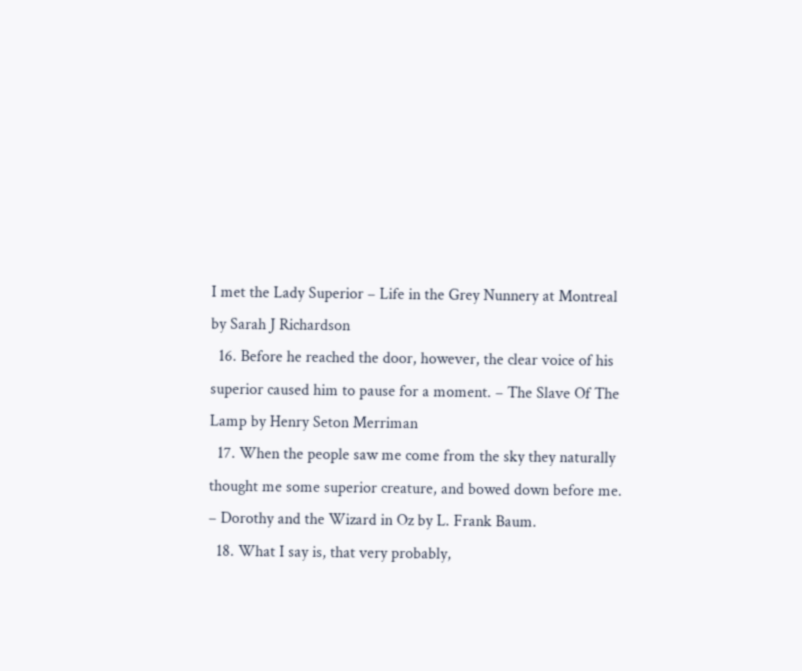I met the Lady Superior – Life in the Grey Nunnery at Montreal by Sarah J Richardson
  16. Before he reached the door, however, the clear voice of his superior caused him to pause for a moment. – The Slave Of The Lamp by Henry Seton Merriman
  17. When the people saw me come from the sky they naturally thought me some superior creature, and bowed down before me. – Dorothy and the Wizard in Oz by L. Frank Baum.
  18. What I say is, that very probably,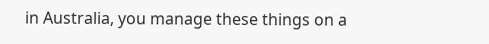in Australia, you manage these things on a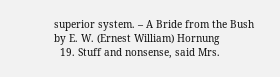superior system. – A Bride from the Bush by E. W. (Ernest William) Hornung
  19. Stuff and nonsense, said Mrs.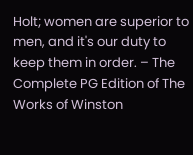Holt; women are superior to men, and it's our duty to keep them in order. – The Complete PG Edition of The Works of Winston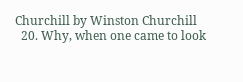Churchill by Winston Churchill
  20. Why, when one came to look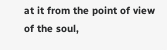at it from the point of view of the soul,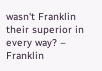wasn't Franklin their superior in every way? – Franklin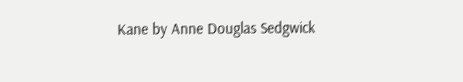Kane by Anne Douglas Sedgwick